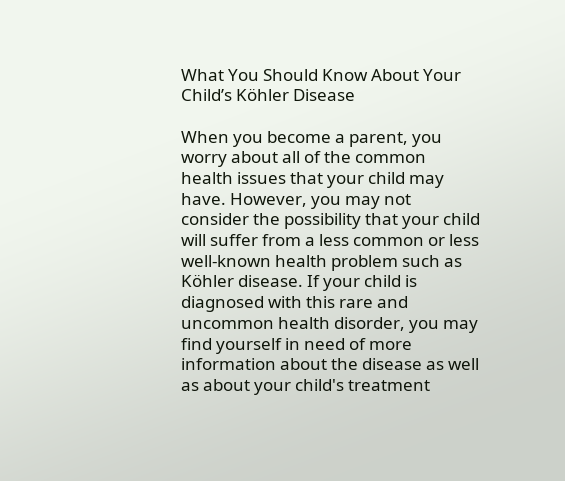What You Should Know About Your Child’s Köhler Disease

When you become a parent, you worry about all of the common health issues that your child may have. However, you may not consider the possibility that your child will suffer from a less common or less well-known health problem such as Köhler disease. If your child is diagnosed with this rare and uncommon health disorder, you may find yourself in need of more information about the disease as well as about your child's treatment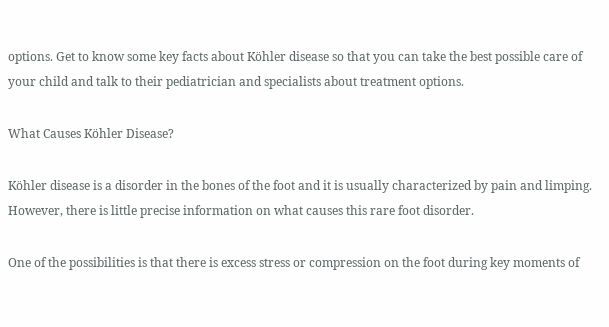options. Get to know some key facts about Köhler disease so that you can take the best possible care of your child and talk to their pediatrician and specialists about treatment options.

What Causes Köhler Disease?

Köhler disease is a disorder in the bones of the foot and it is usually characterized by pain and limping. However, there is little precise information on what causes this rare foot disorder.

One of the possibilities is that there is excess stress or compression on the foot during key moments of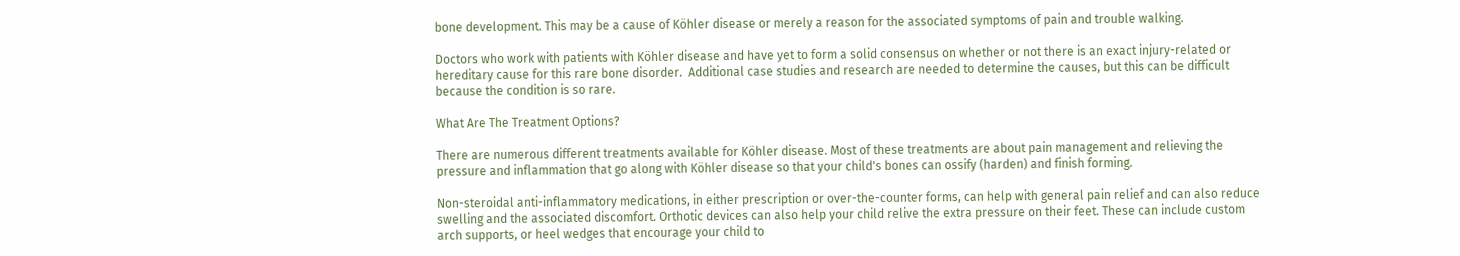bone development. This may be a cause of Köhler disease or merely a reason for the associated symptoms of pain and trouble walking.

Doctors who work with patients with Köhler disease and have yet to form a solid consensus on whether or not there is an exact injury-related or hereditary cause for this rare bone disorder.  Additional case studies and research are needed to determine the causes, but this can be difficult because the condition is so rare.

What Are The Treatment Options?

There are numerous different treatments available for Köhler disease. Most of these treatments are about pain management and relieving the pressure and inflammation that go along with Köhler disease so that your child's bones can ossify (harden) and finish forming.

Non-steroidal anti-inflammatory medications, in either prescription or over-the-counter forms, can help with general pain relief and can also reduce swelling and the associated discomfort. Orthotic devices can also help your child relive the extra pressure on their feet. These can include custom arch supports, or heel wedges that encourage your child to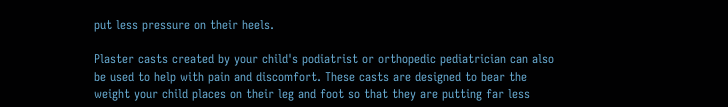put less pressure on their heels.

Plaster casts created by your child's podiatrist or orthopedic pediatrician can also be used to help with pain and discomfort. These casts are designed to bear the weight your child places on their leg and foot so that they are putting far less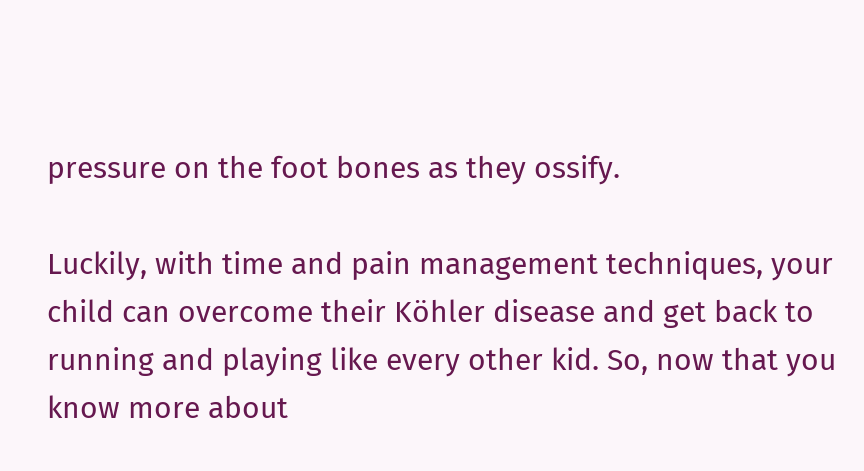pressure on the foot bones as they ossify.

Luckily, with time and pain management techniques, your child can overcome their Köhler disease and get back to running and playing like every other kid. So, now that you know more about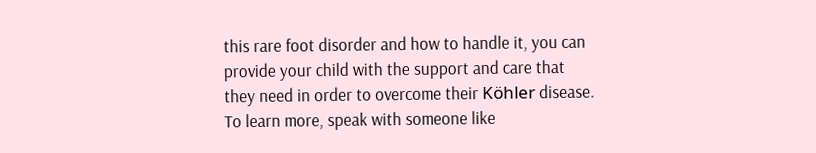this rare foot disorder and how to handle it, you can provide your child with the support and care that they need in order to overcome their Köhler disease. To learn more, speak with someone like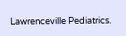Lawrenceville Pediatrics.